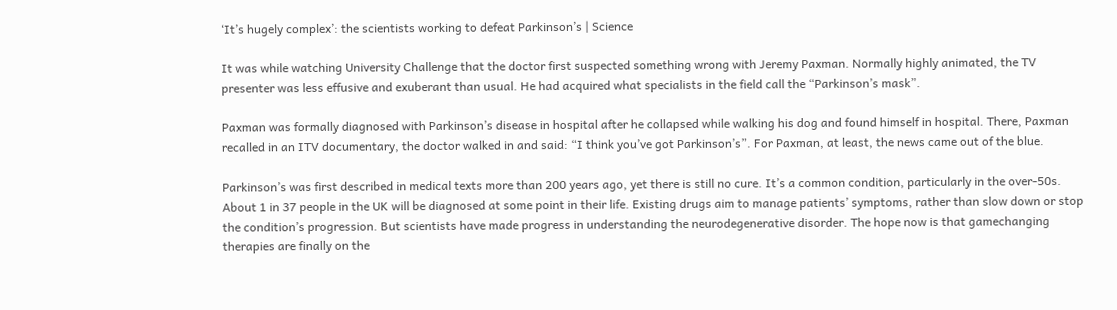‘It’s hugely complex’: the scientists working to defeat Parkinson’s | Science

It was while watching University Challenge that the doctor first suspected something wrong with Jeremy Paxman. Normally highly animated, the TV presenter was less effusive and exuberant than usual. He had acquired what specialists in the field call the “Parkinson’s mask”.

Paxman was formally diagnosed with Parkinson’s disease in hospital after he collapsed while walking his dog and found himself in hospital. There, Paxman recalled in an ITV documentary, the doctor walked in and said: “I think you’ve got Parkinson’s”. For Paxman, at least, the news came out of the blue.

Parkinson’s was first described in medical texts more than 200 years ago, yet there is still no cure. It’s a common condition, particularly in the over-50s. About 1 in 37 people in the UK will be diagnosed at some point in their life. Existing drugs aim to manage patients’ symptoms, rather than slow down or stop the condition’s progression. But scientists have made progress in understanding the neurodegenerative disorder. The hope now is that gamechanging therapies are finally on the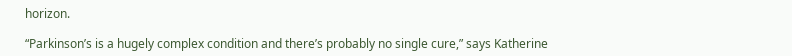horizon.

“Parkinson’s is a hugely complex condition and there’s probably no single cure,” says Katherine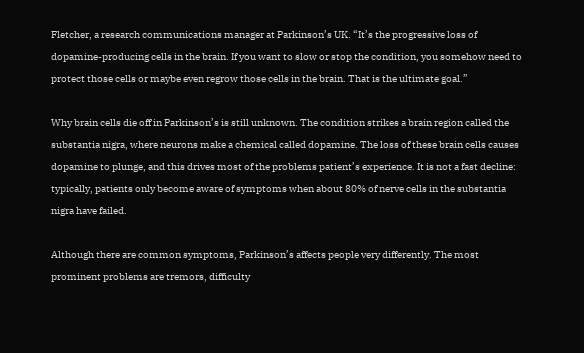Fletcher, a research communications manager at Parkinson’s UK. “It’s the progressive loss of dopamine-producing cells in the brain. If you want to slow or stop the condition, you somehow need to protect those cells or maybe even regrow those cells in the brain. That is the ultimate goal.”

Why brain cells die off in Parkinson’s is still unknown. The condition strikes a brain region called the substantia nigra, where neurons make a chemical called dopamine. The loss of these brain cells causes dopamine to plunge, and this drives most of the problems patient’s experience. It is not a fast decline: typically, patients only become aware of symptoms when about 80% of nerve cells in the substantia nigra have failed.

Although there are common symptoms, Parkinson’s affects people very differently. The most prominent problems are tremors, difficulty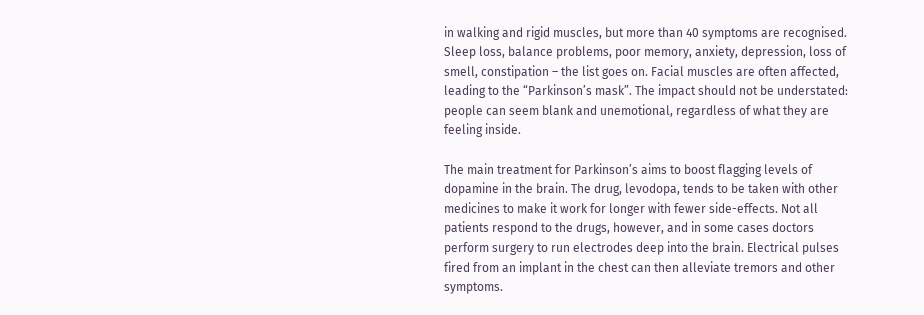in walking and rigid muscles, but more than 40 symptoms are recognised. Sleep loss, balance problems, poor memory, anxiety, depression, loss of smell, constipation – the list goes on. Facial muscles are often affected, leading to the “Parkinson’s mask”. The impact should not be understated: people can seem blank and unemotional, regardless of what they are feeling inside.

The main treatment for Parkinson’s aims to boost flagging levels of dopamine in the brain. The drug, levodopa, tends to be taken with other medicines to make it work for longer with fewer side-effects. Not all patients respond to the drugs, however, and in some cases doctors perform surgery to run electrodes deep into the brain. Electrical pulses fired from an implant in the chest can then alleviate tremors and other symptoms.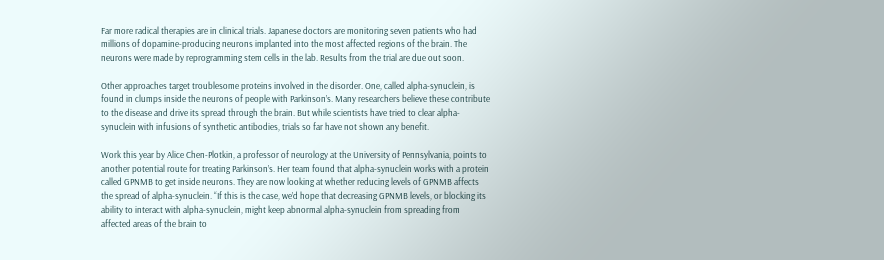Far more radical therapies are in clinical trials. Japanese doctors are monitoring seven patients who had millions of dopamine-producing neurons implanted into the most affected regions of the brain. The neurons were made by reprogramming stem cells in the lab. Results from the trial are due out soon.

Other approaches target troublesome proteins involved in the disorder. One, called alpha-synuclein, is found in clumps inside the neurons of people with Parkinson’s. Many researchers believe these contribute to the disease and drive its spread through the brain. But while scientists have tried to clear alpha-synuclein with infusions of synthetic antibodies, trials so far have not shown any benefit.

Work this year by Alice Chen-Plotkin, a professor of neurology at the University of Pennsylvania, points to another potential route for treating Parkinson’s. Her team found that alpha-synuclein works with a protein called GPNMB to get inside neurons. They are now looking at whether reducing levels of GPNMB affects the spread of alpha-synuclein. “If this is the case, we’d hope that decreasing GPNMB levels, or blocking its ability to interact with alpha-synuclein, might keep abnormal alpha-synuclein from spreading from affected areas of the brain to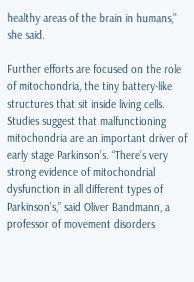healthy areas of the brain in humans,” she said.

Further efforts are focused on the role of mitochondria, the tiny battery-like structures that sit inside living cells. Studies suggest that malfunctioning mitochondria are an important driver of early stage Parkinson’s. “There’s very strong evidence of mitochondrial dysfunction in all different types of Parkinson’s,” said Oliver Bandmann, a professor of movement disorders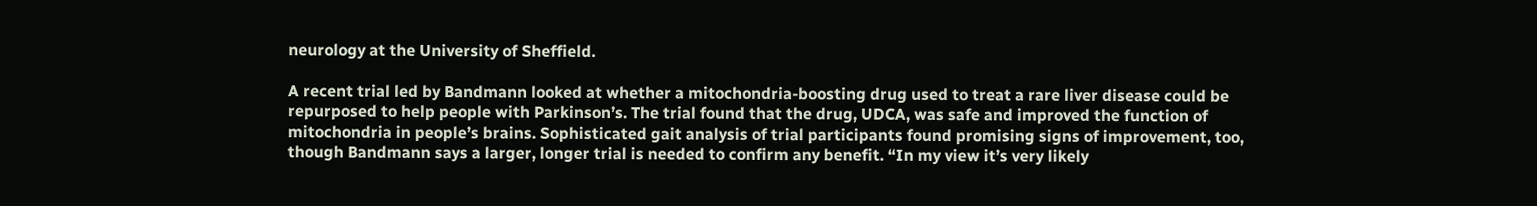neurology at the University of Sheffield.

A recent trial led by Bandmann looked at whether a mitochondria-boosting drug used to treat a rare liver disease could be repurposed to help people with Parkinson’s. The trial found that the drug, UDCA, was safe and improved the function of mitochondria in people’s brains. Sophisticated gait analysis of trial participants found promising signs of improvement, too, though Bandmann says a larger, longer trial is needed to confirm any benefit. “In my view it’s very likely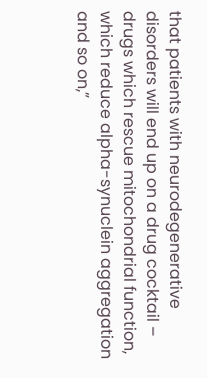that patients with neurodegenerative disorders will end up on a drug cocktail – drugs which rescue mitochondrial function, which reduce alpha-synuclein aggregation and so on,”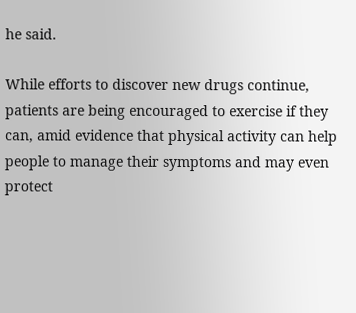he said.

While efforts to discover new drugs continue, patients are being encouraged to exercise if they can, amid evidence that physical activity can help people to manage their symptoms and may even protect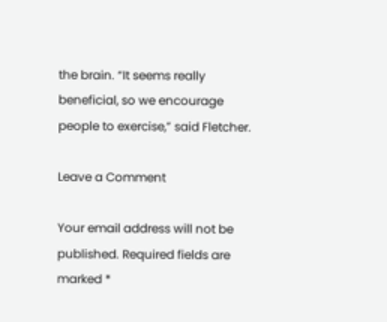the brain. “It seems really beneficial, so we encourage people to exercise,” said Fletcher.

Leave a Comment

Your email address will not be published. Required fields are marked *